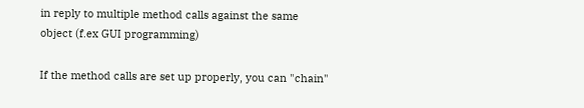in reply to multiple method calls against the same object (f.ex GUI programming)

If the method calls are set up properly, you can "chain"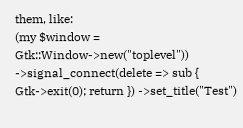them, like:
(my $window = Gtk::Window->new("toplevel")) ->signal_connect(delete => sub { Gtk->exit(0); return }) ->set_title("Test")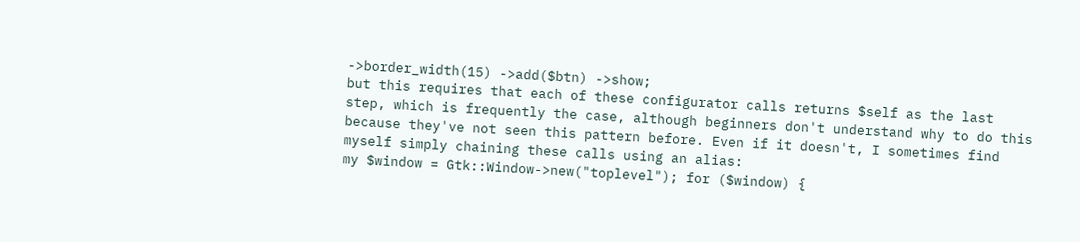->border_width(15) ->add($btn) ->show;
but this requires that each of these configurator calls returns $self as the last step, which is frequently the case, although beginners don't understand why to do this because they've not seen this pattern before. Even if it doesn't, I sometimes find myself simply chaining these calls using an alias:
my $window = Gtk::Window->new("toplevel"); for ($window) {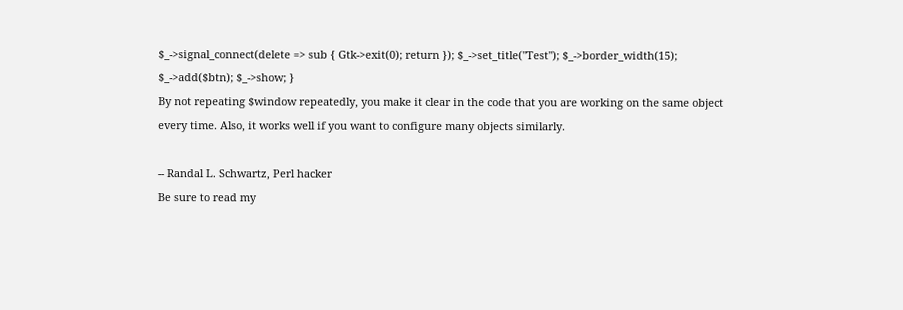$_->signal_connect(delete => sub { Gtk->exit(0); return }); $_->set_title("Test"); $_->border_width(15); $_->add($btn); $_->show; }
By not repeating $window repeatedly, you make it clear in the code that you are working on the same object every time. Also, it works well if you want to configure many objects similarly.

-- Randal L. Schwartz, Perl hacker
Be sure to read my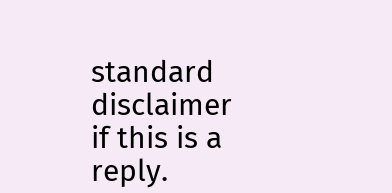standard disclaimer if this is a reply.